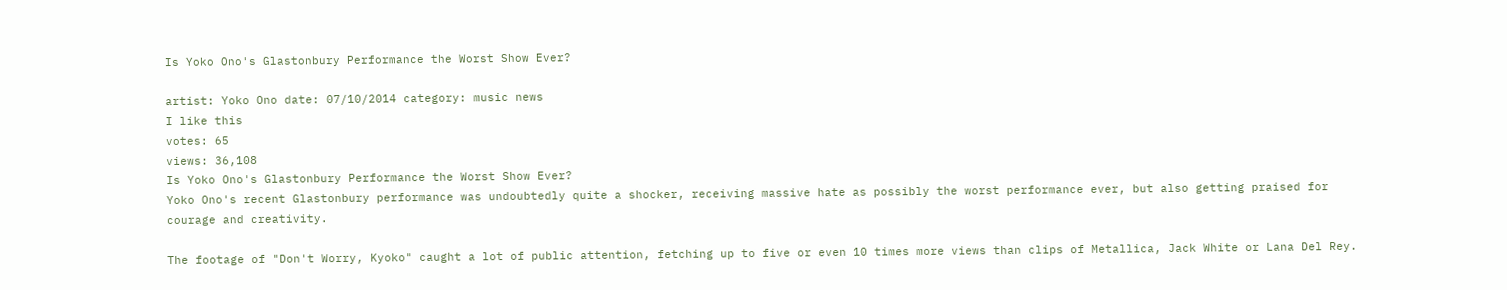Is Yoko Ono's Glastonbury Performance the Worst Show Ever?

artist: Yoko Ono date: 07/10/2014 category: music news
I like this
votes: 65
views: 36,108
Is Yoko Ono's Glastonbury Performance the Worst Show Ever?
Yoko Ono's recent Glastonbury performance was undoubtedly quite a shocker, receiving massive hate as possibly the worst performance ever, but also getting praised for courage and creativity.

The footage of "Don't Worry, Kyoko" caught a lot of public attention, fetching up to five or even 10 times more views than clips of Metallica, Jack White or Lana Del Rey.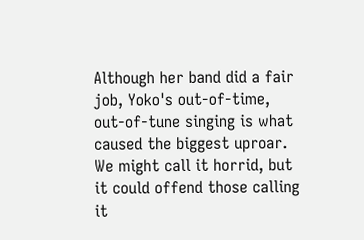Although her band did a fair job, Yoko's out-of-time, out-of-tune singing is what caused the biggest uproar. We might call it horrid, but it could offend those calling it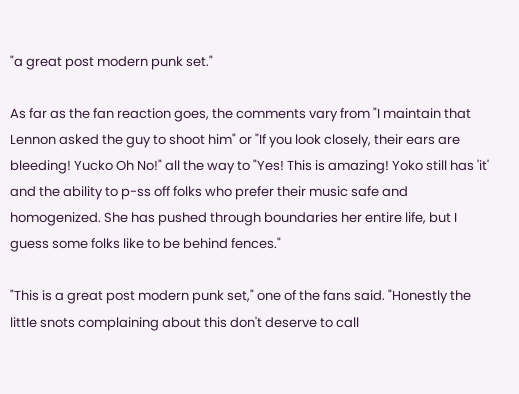"a great post modern punk set."

As far as the fan reaction goes, the comments vary from "I maintain that Lennon asked the guy to shoot him" or "If you look closely, their ears are bleeding! Yucko Oh No!" all the way to "Yes! This is amazing! Yoko still has 'it' and the ability to p-ss off folks who prefer their music safe and homogenized. She has pushed through boundaries her entire life, but I guess some folks like to be behind fences."

"This is a great post modern punk set," one of the fans said. "Honestly the little snots complaining about this don't deserve to call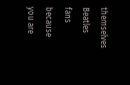themselves Beatles fans because you are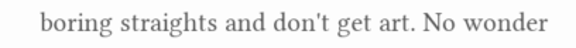boring straights and don't get art. No wonder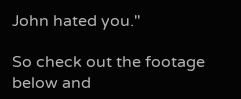John hated you."

So check out the footage below and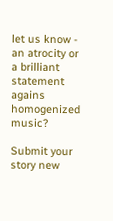let us know - an atrocity or a brilliant statement agains homogenized music?

Submit your story new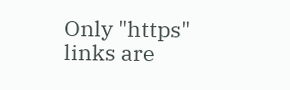Only "https" links are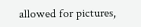allowed for pictures,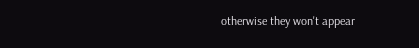otherwise they won't appear